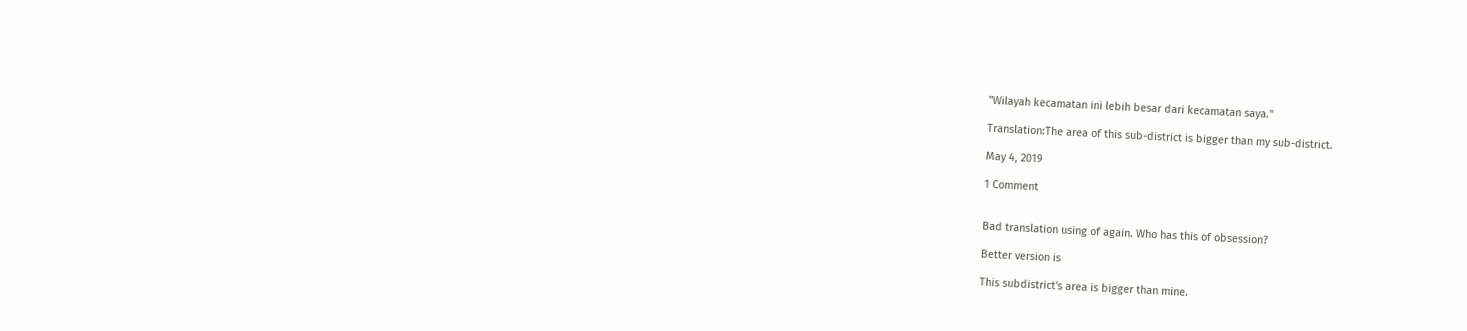"Wilayah kecamatan ini lebih besar dari kecamatan saya."

Translation:The area of this sub-district is bigger than my sub-district.

May 4, 2019

1 Comment


Bad translation using of again. Who has this of obsession?

Better version is

This subdistrict's area is bigger than mine.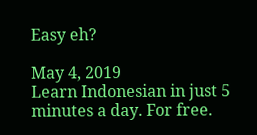Easy eh?

May 4, 2019
Learn Indonesian in just 5 minutes a day. For free.